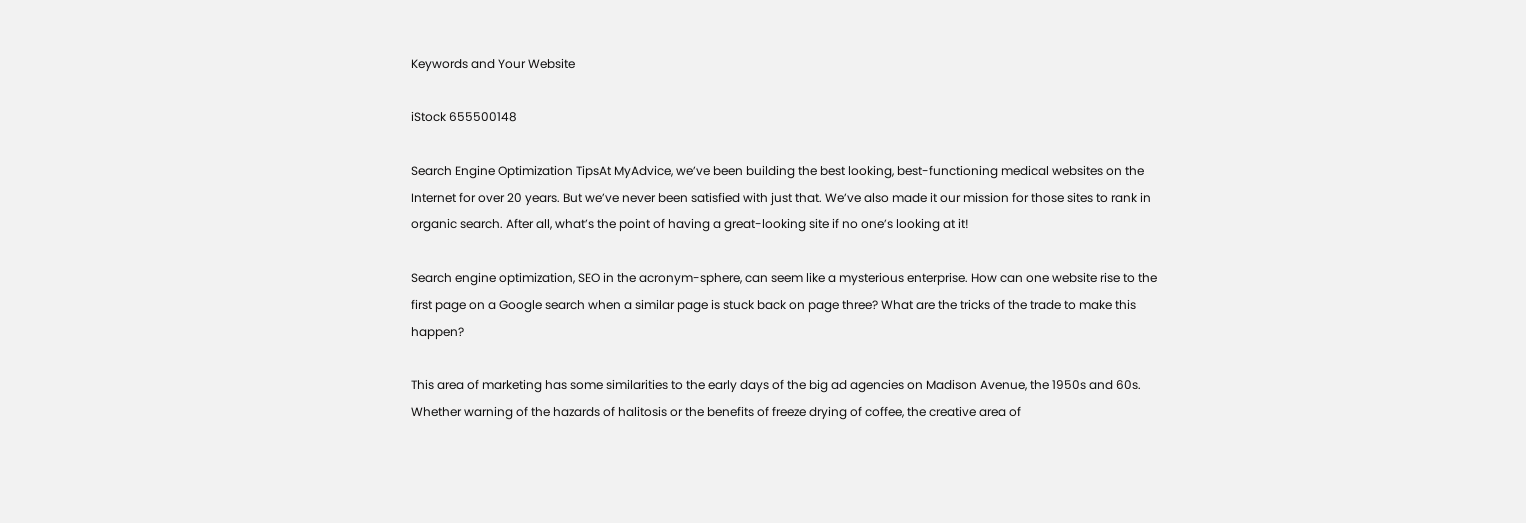Keywords and Your Website

iStock 655500148

Search Engine Optimization TipsAt MyAdvice, we’ve been building the best looking, best-functioning medical websites on the Internet for over 20 years. But we’ve never been satisfied with just that. We’ve also made it our mission for those sites to rank in organic search. After all, what’s the point of having a great-looking site if no one’s looking at it!

Search engine optimization, SEO in the acronym-sphere, can seem like a mysterious enterprise. How can one website rise to the first page on a Google search when a similar page is stuck back on page three? What are the tricks of the trade to make this happen?

This area of marketing has some similarities to the early days of the big ad agencies on Madison Avenue, the 1950s and 60s. Whether warning of the hazards of halitosis or the benefits of freeze drying of coffee, the creative area of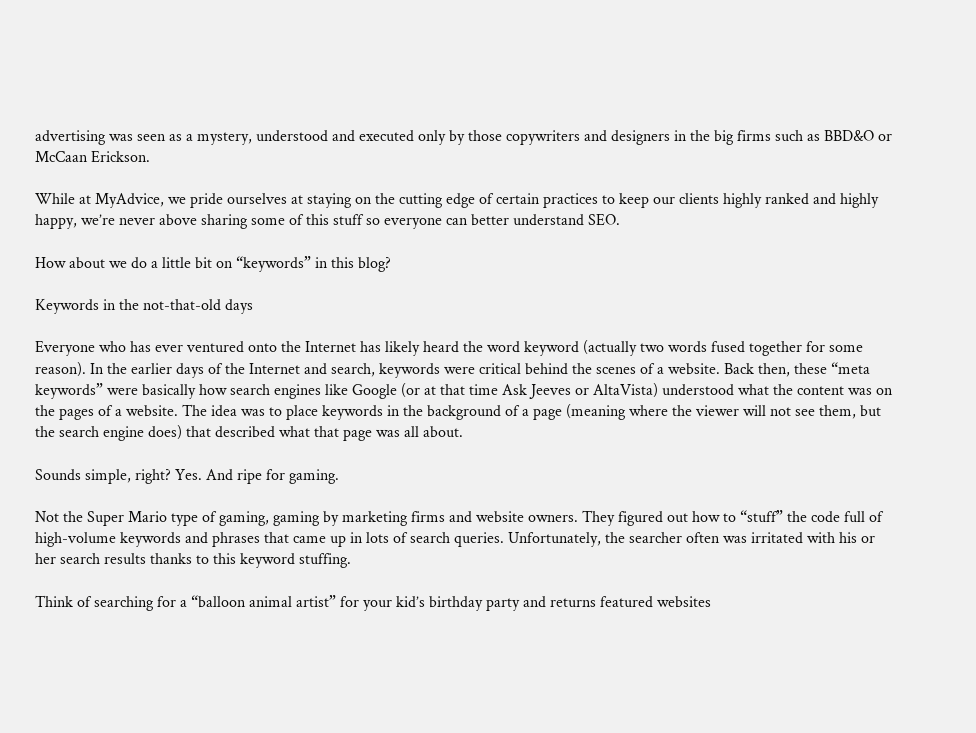advertising was seen as a mystery, understood and executed only by those copywriters and designers in the big firms such as BBD&O or McCaan Erickson.

While at MyAdvice, we pride ourselves at staying on the cutting edge of certain practices to keep our clients highly ranked and highly happy, we’re never above sharing some of this stuff so everyone can better understand SEO.

How about we do a little bit on “keywords” in this blog?

Keywords in the not-that-old days

Everyone who has ever ventured onto the Internet has likely heard the word keyword (actually two words fused together for some reason). In the earlier days of the Internet and search, keywords were critical behind the scenes of a website. Back then, these “meta keywords” were basically how search engines like Google (or at that time Ask Jeeves or AltaVista) understood what the content was on the pages of a website. The idea was to place keywords in the background of a page (meaning where the viewer will not see them, but the search engine does) that described what that page was all about.

Sounds simple, right? Yes. And ripe for gaming.

Not the Super Mario type of gaming, gaming by marketing firms and website owners. They figured out how to “stuff” the code full of high-volume keywords and phrases that came up in lots of search queries. Unfortunately, the searcher often was irritated with his or her search results thanks to this keyword stuffing.

Think of searching for a “balloon animal artist” for your kid’s birthday party and returns featured websites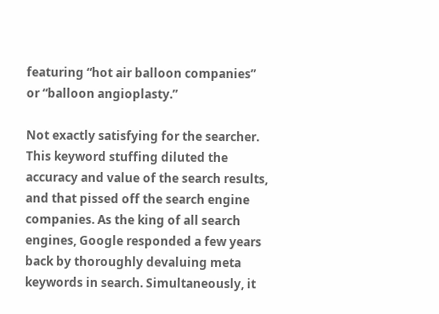featuring “hot air balloon companies” or “balloon angioplasty.”

Not exactly satisfying for the searcher. This keyword stuffing diluted the accuracy and value of the search results, and that pissed off the search engine companies. As the king of all search engines, Google responded a few years back by thoroughly devaluing meta keywords in search. Simultaneously, it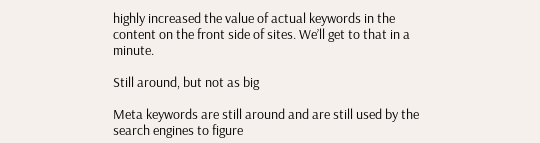highly increased the value of actual keywords in the content on the front side of sites. We’ll get to that in a minute.

Still around, but not as big

Meta keywords are still around and are still used by the search engines to figure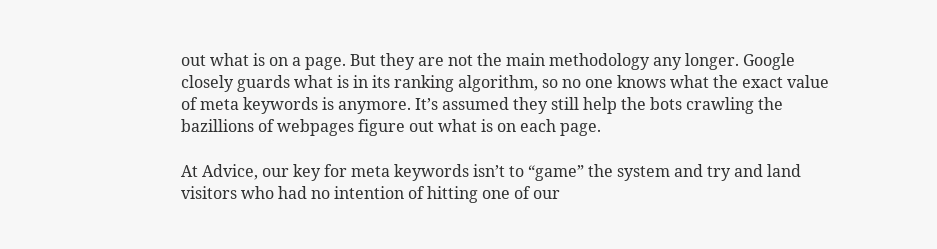out what is on a page. But they are not the main methodology any longer. Google closely guards what is in its ranking algorithm, so no one knows what the exact value of meta keywords is anymore. It’s assumed they still help the bots crawling the bazillions of webpages figure out what is on each page.

At Advice, our key for meta keywords isn’t to “game” the system and try and land visitors who had no intention of hitting one of our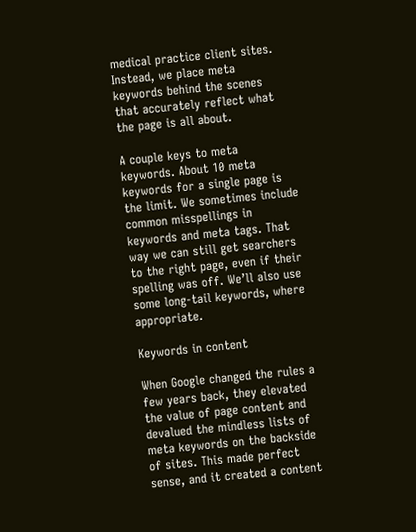medical practice client sites. Instead, we place meta keywords behind the scenes that accurately reflect what the page is all about.

A couple keys to meta keywords. About 10 meta keywords for a single page is the limit. We sometimes include common misspellings in keywords and meta tags. That way we can still get searchers to the right page, even if their spelling was off. We’ll also use some long-tail keywords, where appropriate.

Keywords in content

When Google changed the rules a few years back, they elevated the value of page content and devalued the mindless lists of meta keywords on the backside of sites. This made perfect sense, and it created a content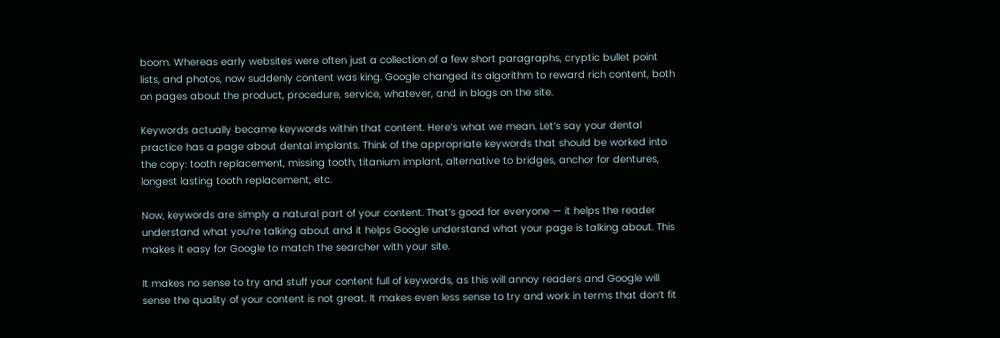boom. Whereas early websites were often just a collection of a few short paragraphs, cryptic bullet point lists, and photos, now suddenly content was king. Google changed its algorithm to reward rich content, both on pages about the product, procedure, service, whatever, and in blogs on the site.

Keywords actually became keywords within that content. Here’s what we mean. Let’s say your dental practice has a page about dental implants. Think of the appropriate keywords that should be worked into the copy: tooth replacement, missing tooth, titanium implant, alternative to bridges, anchor for dentures, longest lasting tooth replacement, etc.

Now, keywords are simply a natural part of your content. That’s good for everyone — it helps the reader understand what you’re talking about and it helps Google understand what your page is talking about. This makes it easy for Google to match the searcher with your site.

It makes no sense to try and stuff your content full of keywords, as this will annoy readers and Google will sense the quality of your content is not great. It makes even less sense to try and work in terms that don’t fit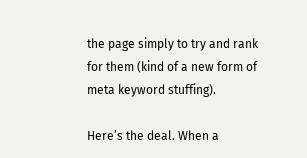the page simply to try and rank for them (kind of a new form of meta keyword stuffing).

Here’s the deal. When a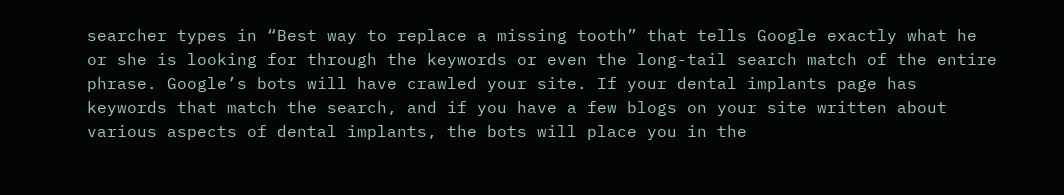searcher types in “Best way to replace a missing tooth” that tells Google exactly what he or she is looking for through the keywords or even the long-tail search match of the entire phrase. Google’s bots will have crawled your site. If your dental implants page has keywords that match the search, and if you have a few blogs on your site written about various aspects of dental implants, the bots will place you in the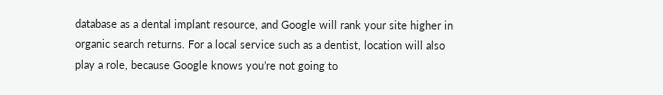database as a dental implant resource, and Google will rank your site higher in organic search returns. For a local service such as a dentist, location will also play a role, because Google knows you’re not going to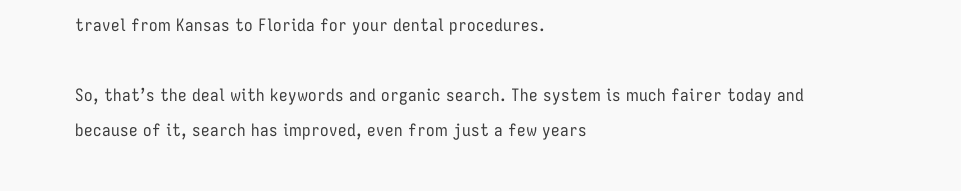travel from Kansas to Florida for your dental procedures.

So, that’s the deal with keywords and organic search. The system is much fairer today and because of it, search has improved, even from just a few years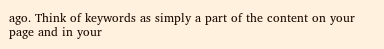ago. Think of keywords as simply a part of the content on your page and in your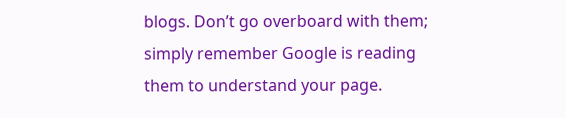blogs. Don’t go overboard with them; simply remember Google is reading them to understand your page.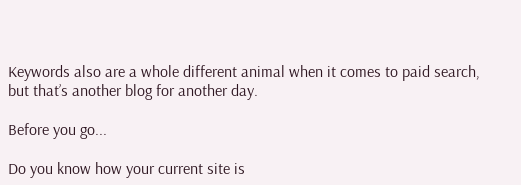Keywords also are a whole different animal when it comes to paid search, but that’s another blog for another day.

Before you go...

Do you know how your current site is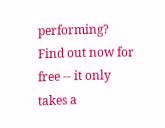performing? Find out now for free -- it only takes a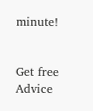minute!


Get free Advice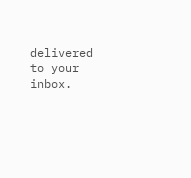delivered to your inbox.